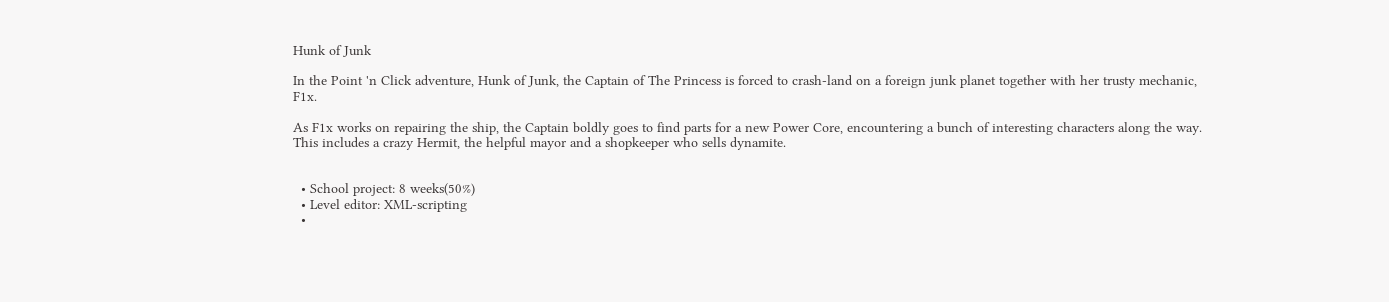Hunk of Junk

In the Point 'n Click adventure, Hunk of Junk, the Captain of The Princess is forced to crash-land on a foreign junk planet together with her trusty mechanic, F1x.

As F1x works on repairing the ship, the Captain boldly goes to find parts for a new Power Core, encountering a bunch of interesting characters along the way. This includes a crazy Hermit, the helpful mayor and a shopkeeper who sells dynamite.


  • School project: 8 weeks(50%)
  • Level editor: XML-scripting
  •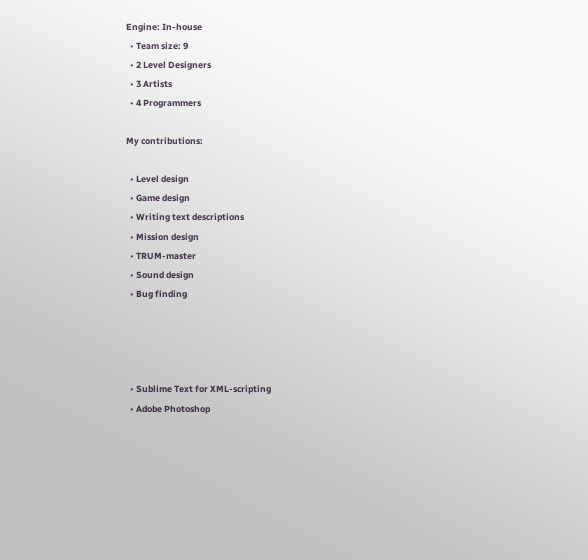Engine: In-house
  • Team size: 9
  • 2 Level Designers
  • 3 Artists
  • 4 Programmers

My contributions:

  • Level design
  • Game design
  • Writing text descriptions
  • Mission design
  • TRUM-master
  • Sound design
  • Bug finding




  • Sublime Text for XML-scripting
  • Adobe Photoshop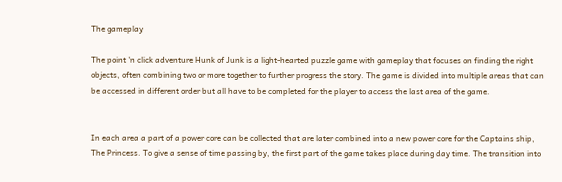The gameplay

The point 'n click adventure Hunk of Junk is a light-hearted puzzle game with gameplay that focuses on finding the right objects, often combining two or more together to further progress the story. The game is divided into multiple areas that can be accessed in different order but all have to be completed for the player to access the last area of the game.


In each area a part of a power core can be collected that are later combined into a new power core for the Captains ship, The Princess. To give a sense of time passing by, the first part of the game takes place during day time. The transition into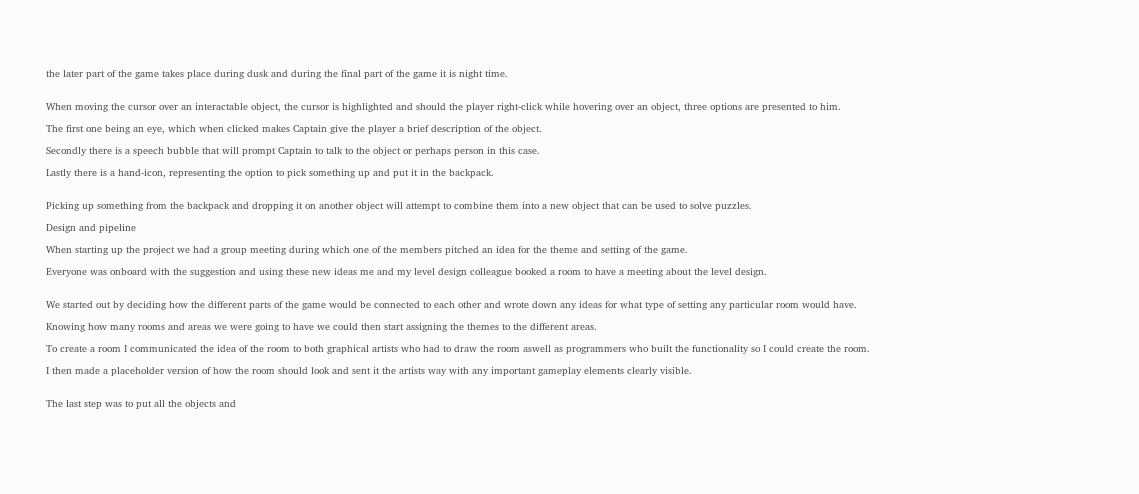the later part of the game takes place during dusk and during the final part of the game it is night time.


When moving the cursor over an interactable object, the cursor is highlighted and should the player right-click while hovering over an object, three options are presented to him.

The first one being an eye, which when clicked makes Captain give the player a brief description of the object.

Secondly there is a speech bubble that will prompt Captain to talk to the object or perhaps person in this case.

Lastly there is a hand-icon, representing the option to pick something up and put it in the backpack.


Picking up something from the backpack and dropping it on another object will attempt to combine them into a new object that can be used to solve puzzles.

Design and pipeline

When starting up the project we had a group meeting during which one of the members pitched an idea for the theme and setting of the game.

Everyone was onboard with the suggestion and using these new ideas me and my level design colleague booked a room to have a meeting about the level design.


We started out by deciding how the different parts of the game would be connected to each other and wrote down any ideas for what type of setting any particular room would have.

Knowing how many rooms and areas we were going to have we could then start assigning the themes to the different areas.

To create a room I communicated the idea of the room to both graphical artists who had to draw the room aswell as programmers who built the functionality so I could create the room.

I then made a placeholder version of how the room should look and sent it the artists way with any important gameplay elements clearly visible.


The last step was to put all the objects and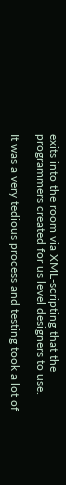exits into the room via XML-scripting that the programmers created for us level designers to use.

It was a very tedious process and testing took a lot of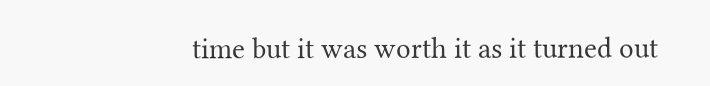time but it was worth it as it turned out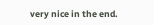very nice in the end.